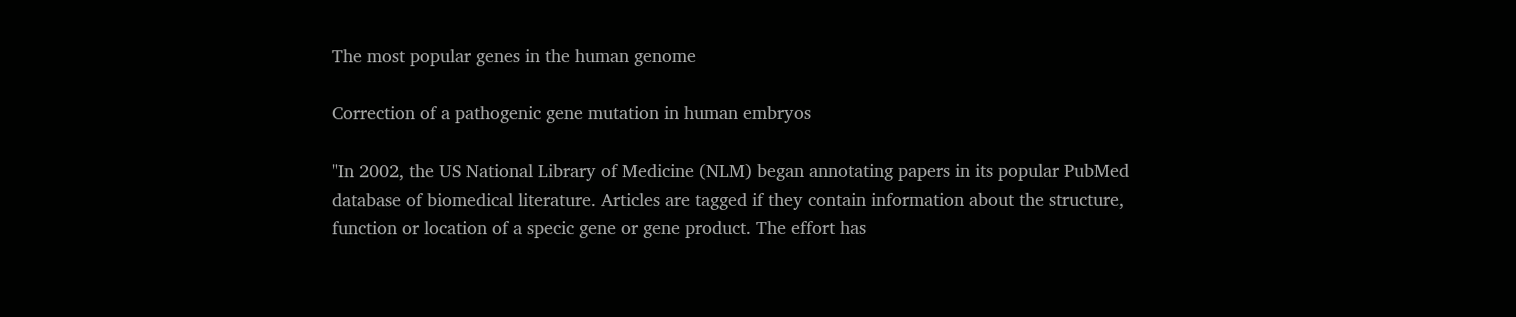The most popular genes in the human genome

Correction of a pathogenic gene mutation in human embryos

"In 2002, the US National Library of Medicine (NLM) began annotating papers in its popular PubMed database of biomedical literature. Articles are tagged if they contain information about the structure, function or location of a specic gene or gene product. The effort has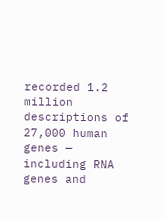recorded 1.2 million descriptions of 27,000 human genes — including RNA genes and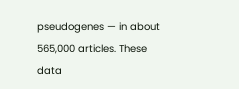pseudogenes — in about 565,000 articles. These data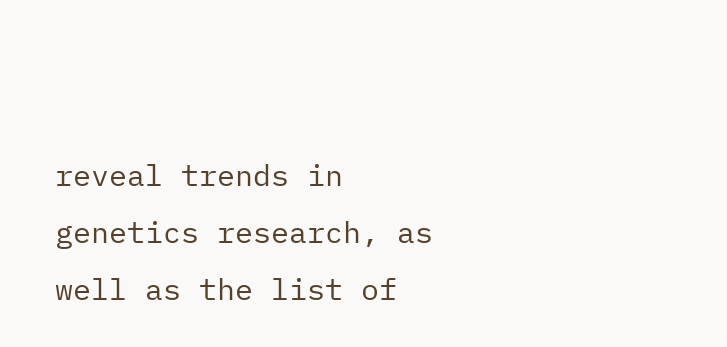reveal trends in genetics research, as well as the list of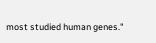most studied human genes."